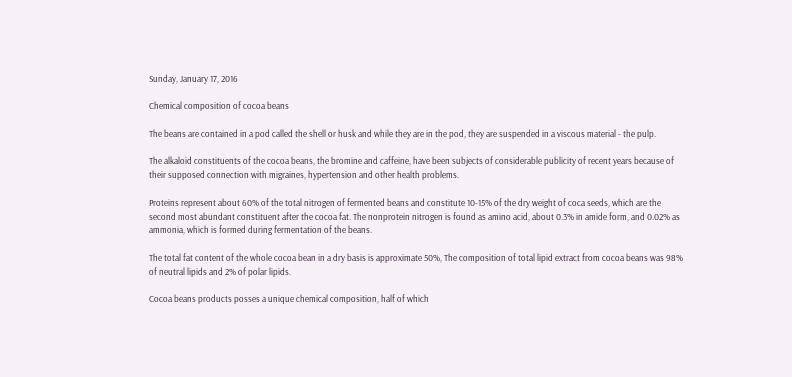Sunday, January 17, 2016

Chemical composition of cocoa beans

The beans are contained in a pod called the shell or husk and while they are in the pod, they are suspended in a viscous material - the pulp.

The alkaloid constituents of the cocoa beans, the bromine and caffeine, have been subjects of considerable publicity of recent years because of their supposed connection with migraines, hypertension and other health problems.

Proteins represent about 60% of the total nitrogen of fermented beans and constitute 10-15% of the dry weight of coca seeds, which are the second most abundant constituent after the cocoa fat. The nonprotein nitrogen is found as amino acid, about 0.3% in amide form, and 0.02% as ammonia, which is formed during fermentation of the beans.

The total fat content of the whole cocoa bean in a dry basis is approximate 50%, The composition of total lipid extract from cocoa beans was 98% of neutral lipids and 2% of polar lipids.

Cocoa beans products posses a unique chemical composition, half of which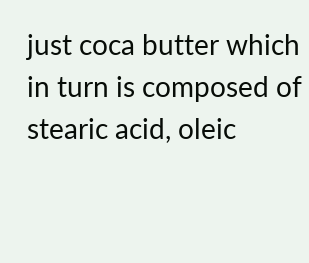just coca butter which in turn is composed of stearic acid, oleic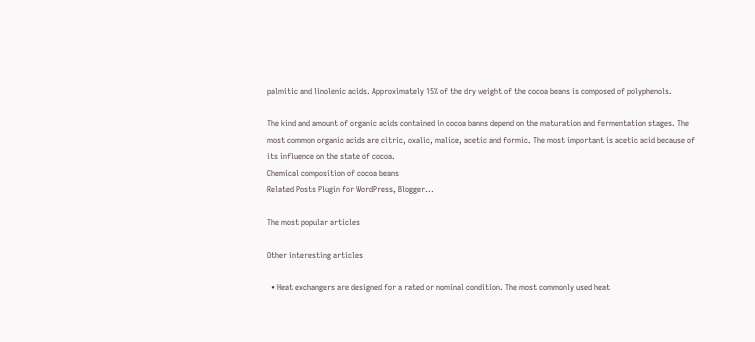palmitic and linolenic acids. Approximately 15% of the dry weight of the cocoa beans is composed of polyphenols.

The kind and amount of organic acids contained in cocoa banns depend on the maturation and fermentation stages. The most common organic acids are citric, oxalic, malice, acetic and formic. The most important is acetic acid because of its influence on the state of cocoa.
Chemical composition of cocoa beans
Related Posts Plugin for WordPress, Blogger...

The most popular articles

Other interesting articles

  • Heat exchangers are designed for a rated or nominal condition. The most commonly used heat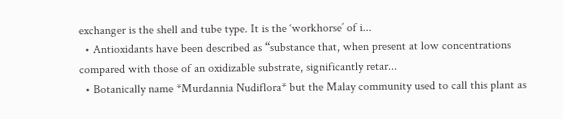exchanger is the shell and tube type. It is the ‘workhorse’ of i...
  • Antioxidants have been described as “substance that, when present at low concentrations compared with those of an oxidizable substrate, significantly retar...
  • Botanically name *Murdannia Nudiflora* but the Malay community used to call this plant as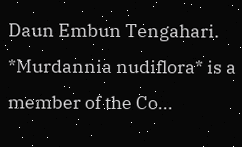Daun Embun Tengahari. *Murdannia nudiflora* is a member of the Co...